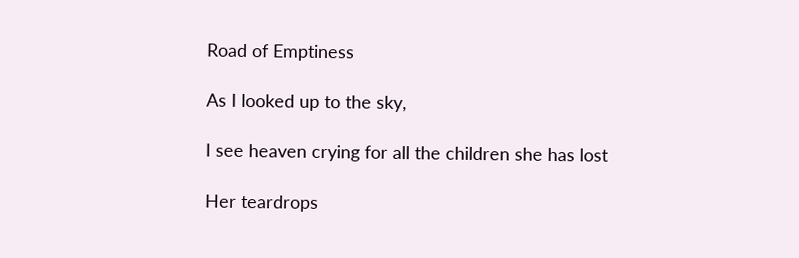Road of Emptiness

As I looked up to the sky,

I see heaven crying for all the children she has lost

Her teardrops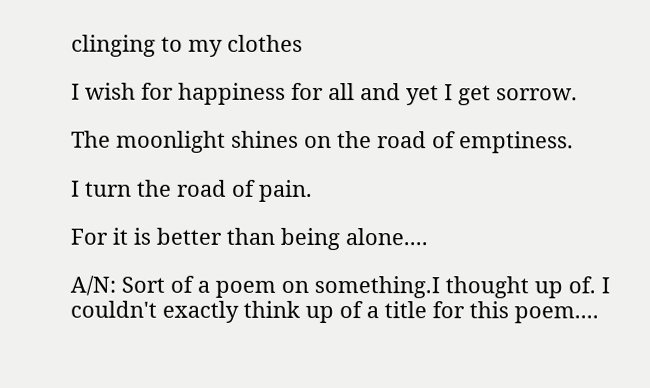clinging to my clothes

I wish for happiness for all and yet I get sorrow.

The moonlight shines on the road of emptiness.

I turn the road of pain.

For it is better than being alone....

A/N: Sort of a poem on something.I thought up of. I couldn't exactly think up of a title for this poem....